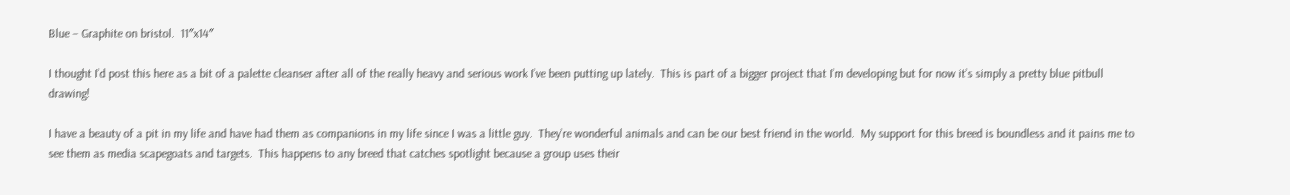Blue – Graphite on bristol.  11″x14″

I thought I’d post this here as a bit of a palette cleanser after all of the really heavy and serious work I’ve been putting up lately.  This is part of a bigger project that I’m developing but for now it’s simply a pretty blue pitbull  drawing!

I have a beauty of a pit in my life and have had them as companions in my life since I was a little guy.  They’re wonderful animals and can be our best friend in the world.  My support for this breed is boundless and it pains me to see them as media scapegoats and targets.  This happens to any breed that catches spotlight because a group uses their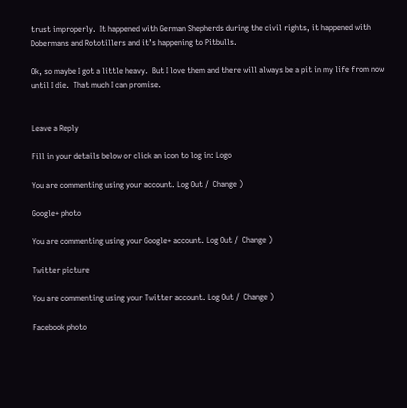trust improperly.  It happened with German Shepherds during the civil rights, it happened with Dobermans and Rototillers and it’s happening to Pitbulls.

Ok, so maybe I got a little heavy.  But I love them and there will always be a pit in my life from now until I die.  That much I can promise.


Leave a Reply

Fill in your details below or click an icon to log in: Logo

You are commenting using your account. Log Out /  Change )

Google+ photo

You are commenting using your Google+ account. Log Out /  Change )

Twitter picture

You are commenting using your Twitter account. Log Out /  Change )

Facebook photo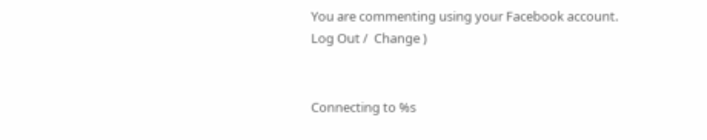You are commenting using your Facebook account. Log Out /  Change )


Connecting to %s